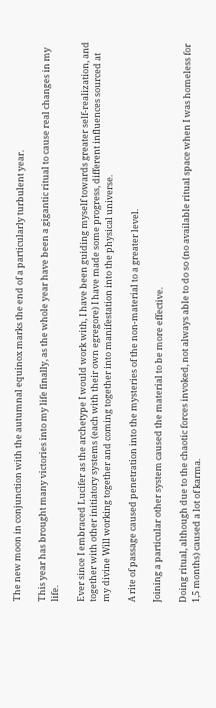The new moon in conjunction with the autumnal equinox marks the end of a particularly turbulent year.

This year has brought many victories into my life finally, as the whole year have been a gigantic ritual to cause real changes in my life.

Ever since I embraced Lucifer as the archetype I would work with, I have been guiding myself towards greater self-realization, and together with other initiatory systems (each with their own egregore) I have made some progress, different influences sourced at my divine Will working together and coming together into manifestation into the physical universe.

A rite of passage caused penetration into the mysteries of the non-material to a greater level.

Joining a particular other system caused the material to be more effective.

Doing ritual, although due to the chaotic forces invoked, not always able to do so (no available ritual space when I was homeless for 1,5 months) caused a lot of karma.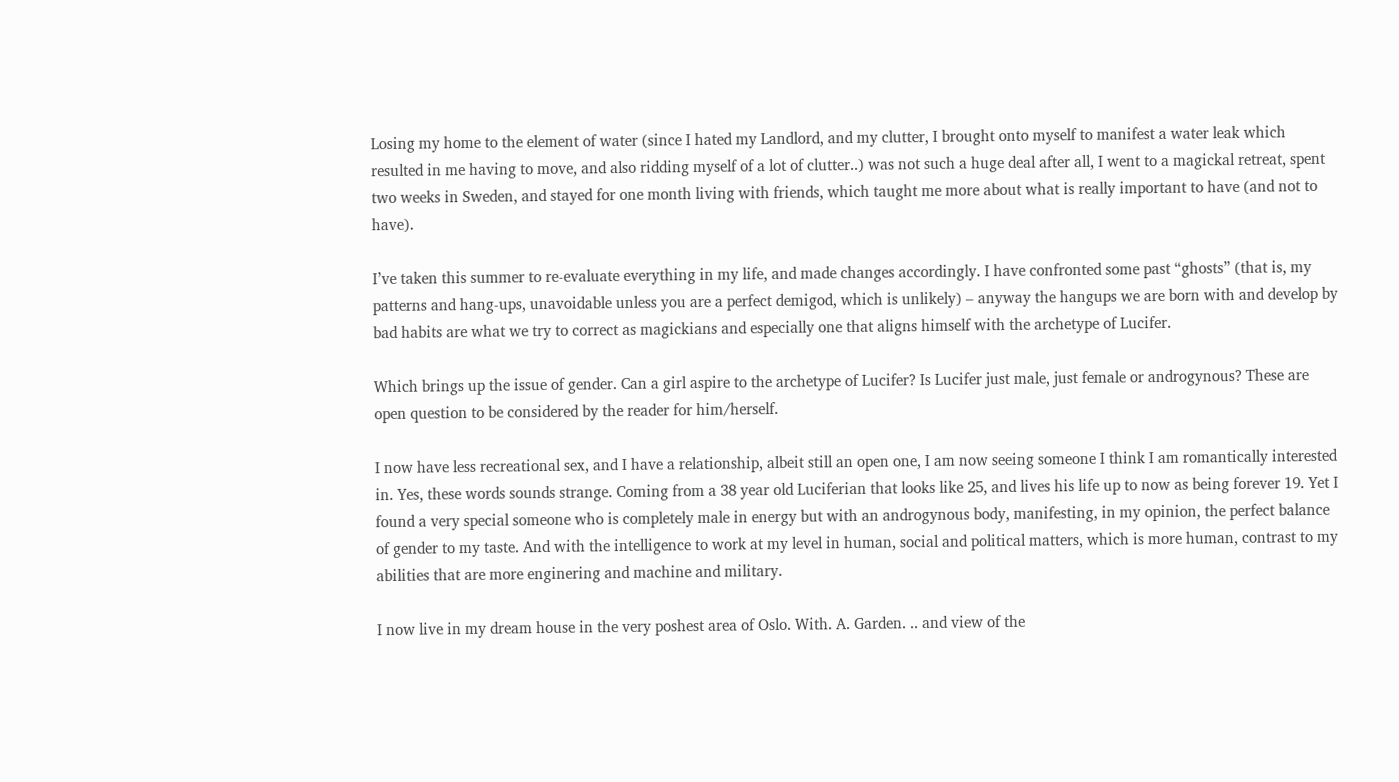Losing my home to the element of water (since I hated my Landlord, and my clutter, I brought onto myself to manifest a water leak which resulted in me having to move, and also ridding myself of a lot of clutter..) was not such a huge deal after all, I went to a magickal retreat, spent two weeks in Sweden, and stayed for one month living with friends, which taught me more about what is really important to have (and not to have).

I’ve taken this summer to re-evaluate everything in my life, and made changes accordingly. I have confronted some past “ghosts” (that is, my patterns and hang-ups, unavoidable unless you are a perfect demigod, which is unlikely) – anyway the hangups we are born with and develop by bad habits are what we try to correct as magickians and especially one that aligns himself with the archetype of Lucifer.

Which brings up the issue of gender. Can a girl aspire to the archetype of Lucifer? Is Lucifer just male, just female or androgynous? These are open question to be considered by the reader for him/herself.

I now have less recreational sex, and I have a relationship, albeit still an open one, I am now seeing someone I think I am romantically interested in. Yes, these words sounds strange. Coming from a 38 year old Luciferian that looks like 25, and lives his life up to now as being forever 19. Yet I found a very special someone who is completely male in energy but with an androgynous body, manifesting, in my opinion, the perfect balance of gender to my taste. And with the intelligence to work at my level in human, social and political matters, which is more human, contrast to my abilities that are more enginering and machine and military.

I now live in my dream house in the very poshest area of Oslo. With. A. Garden. .. and view of the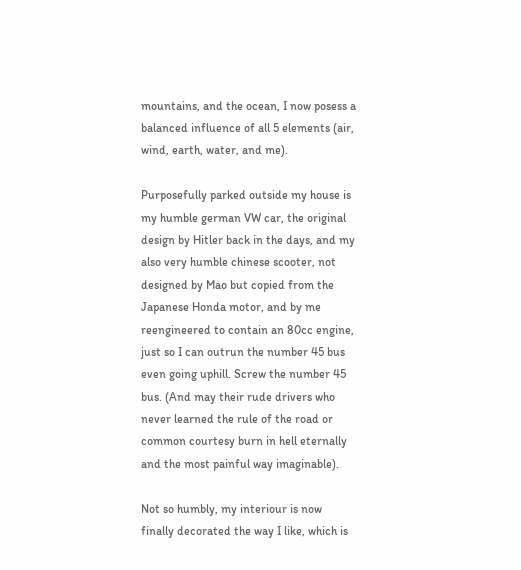mountains, and the ocean, I now posess a balanced influence of all 5 elements (air, wind, earth, water, and me).

Purposefully parked outside my house is my humble german VW car, the original design by Hitler back in the days, and my also very humble chinese scooter, not designed by Mao but copied from the Japanese Honda motor, and by me reengineered to contain an 80cc engine, just so I can outrun the number 45 bus even going uphill. Screw the number 45 bus. (And may their rude drivers who never learned the rule of the road or common courtesy burn in hell eternally and the most painful way imaginable).

Not so humbly, my interiour is now finally decorated the way I like, which is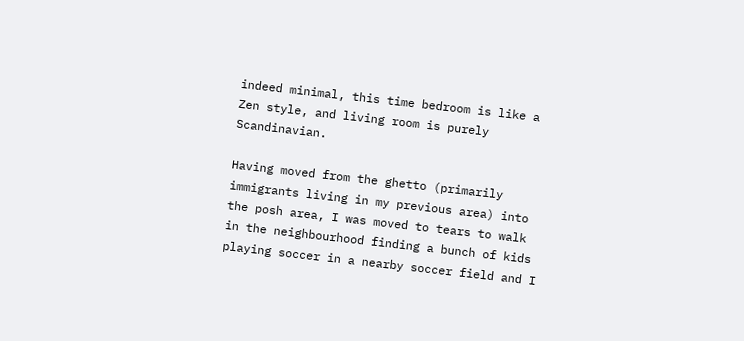indeed minimal, this time bedroom is like a Zen style, and living room is purely Scandinavian.

Having moved from the ghetto (primarily immigrants living in my previous area) into the posh area, I was moved to tears to walk in the neighbourhood finding a bunch of kids playing soccer in a nearby soccer field and I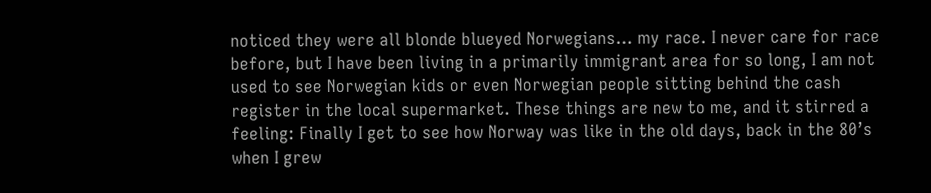noticed they were all blonde blueyed Norwegians… my race. I never care for race before, but I have been living in a primarily immigrant area for so long, I am not used to see Norwegian kids or even Norwegian people sitting behind the cash register in the local supermarket. These things are new to me, and it stirred a feeling: Finally I get to see how Norway was like in the old days, back in the 80’s when I grew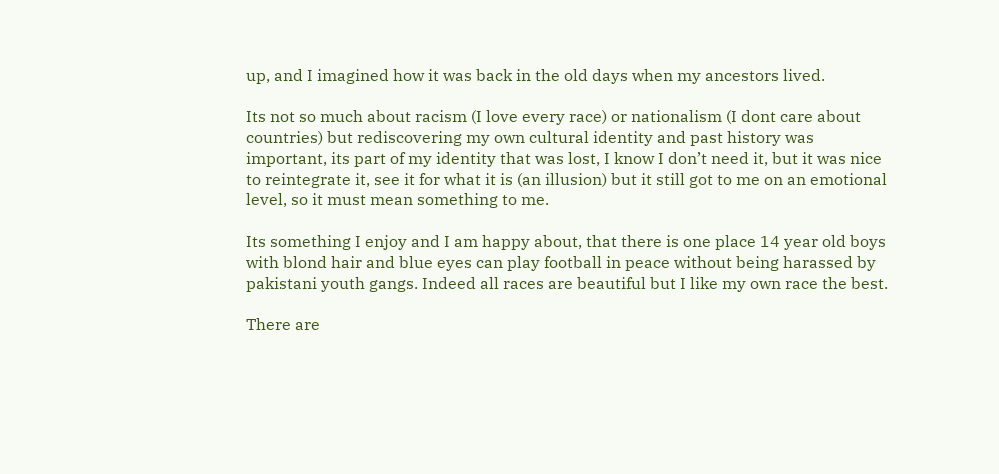up, and I imagined how it was back in the old days when my ancestors lived.

Its not so much about racism (I love every race) or nationalism (I dont care about countries) but rediscovering my own cultural identity and past history was important, its part of my identity that was lost, I know I don’t need it, but it was nice to reintegrate it, see it for what it is (an illusion) but it still got to me on an emotional level, so it must mean something to me.

Its something I enjoy and I am happy about, that there is one place 14 year old boys with blond hair and blue eyes can play football in peace without being harassed by pakistani youth gangs. Indeed all races are beautiful but I like my own race the best.

There are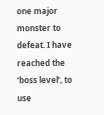one major monster to defeat. I have reached the ‘boss level’, to use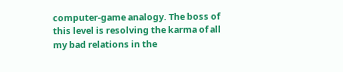computer-game analogy. The boss of this level is resolving the karma of all my bad relations in the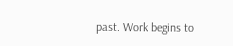past. Work begins to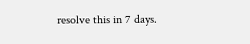resolve this in 7 days.